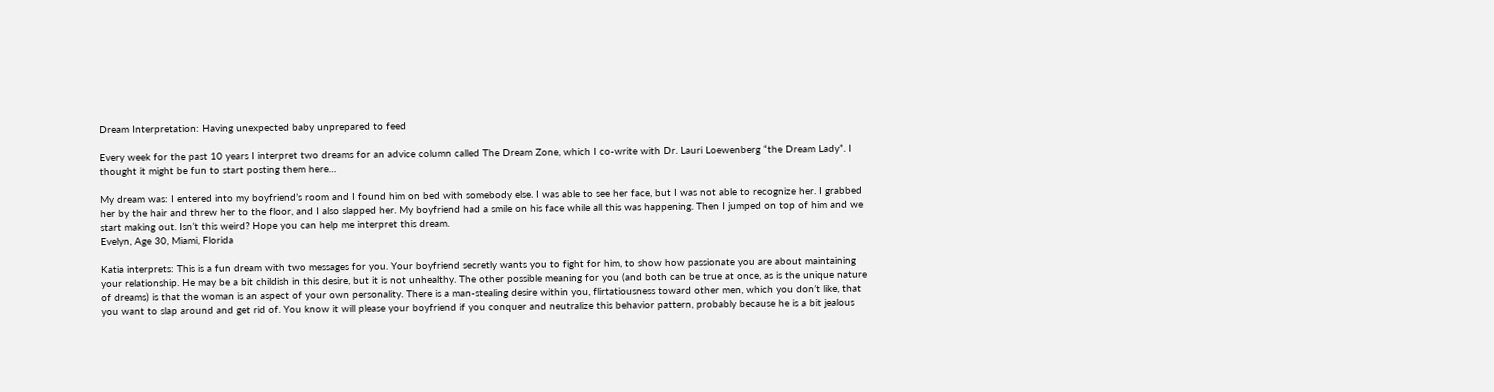Dream Interpretation: Having unexpected baby unprepared to feed

Every week for the past 10 years I interpret two dreams for an advice column called The Dream Zone, which I co-write with Dr. Lauri Loewenberg “the Dream Lady”. I thought it might be fun to start posting them here…

My dream was: I entered into my boyfriend’s room and I found him on bed with somebody else. I was able to see her face, but I was not able to recognize her. I grabbed her by the hair and threw her to the floor, and I also slapped her. My boyfriend had a smile on his face while all this was happening. Then I jumped on top of him and we start making out. Isn’t this weird? Hope you can help me interpret this dream.
Evelyn, Age 30, Miami, Florida

Katia interprets: This is a fun dream with two messages for you. Your boyfriend secretly wants you to fight for him, to show how passionate you are about maintaining your relationship. He may be a bit childish in this desire, but it is not unhealthy. The other possible meaning for you (and both can be true at once, as is the unique nature of dreams) is that the woman is an aspect of your own personality. There is a man-stealing desire within you, flirtatiousness toward other men, which you don’t like, that you want to slap around and get rid of. You know it will please your boyfriend if you conquer and neutralize this behavior pattern, probably because he is a bit jealous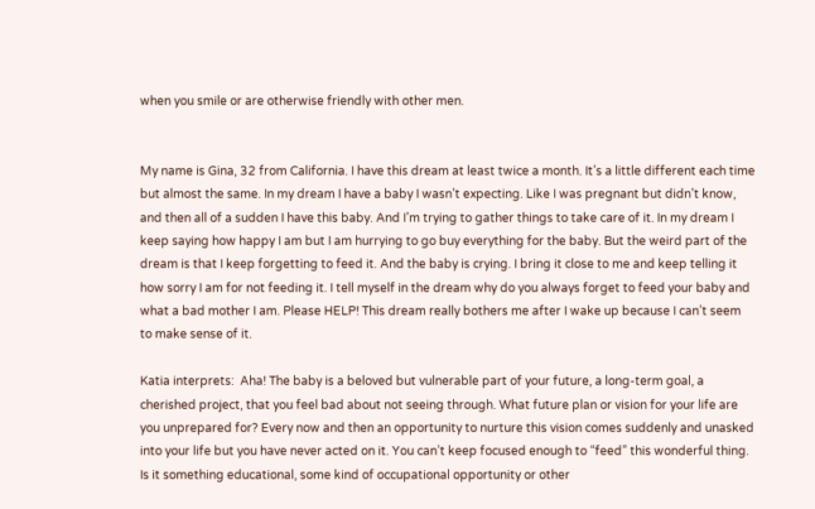when you smile or are otherwise friendly with other men.


My name is Gina, 32 from California. I have this dream at least twice a month. It’s a little different each time but almost the same. In my dream I have a baby I wasn’t expecting. Like I was pregnant but didn’t know, and then all of a sudden I have this baby. And I’m trying to gather things to take care of it. In my dream I keep saying how happy I am but I am hurrying to go buy everything for the baby. But the weird part of the dream is that I keep forgetting to feed it. And the baby is crying. I bring it close to me and keep telling it how sorry I am for not feeding it. I tell myself in the dream why do you always forget to feed your baby and what a bad mother I am. Please HELP! This dream really bothers me after I wake up because I can’t seem to make sense of it.

Katia interprets:  Aha! The baby is a beloved but vulnerable part of your future, a long-term goal, a cherished project, that you feel bad about not seeing through. What future plan or vision for your life are you unprepared for? Every now and then an opportunity to nurture this vision comes suddenly and unasked into your life but you have never acted on it. You can’t keep focused enough to “feed” this wonderful thing. Is it something educational, some kind of occupational opportunity or other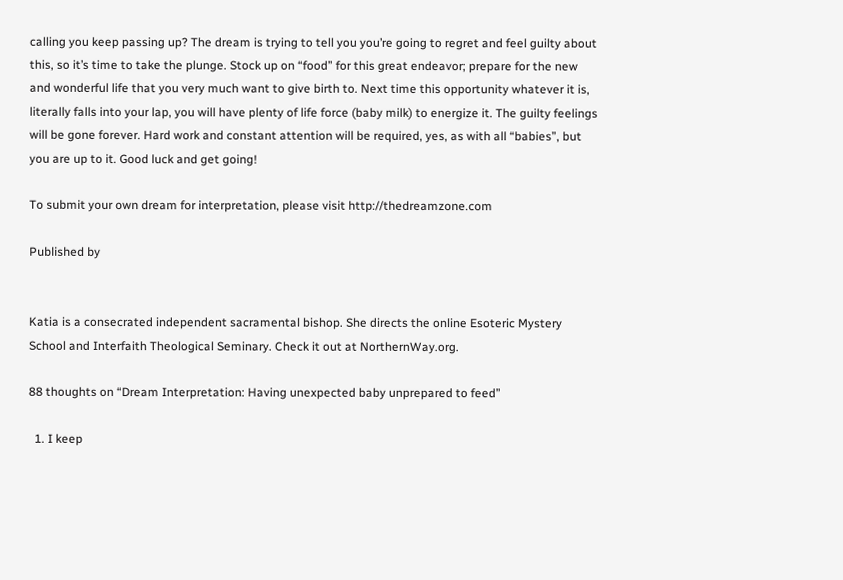calling you keep passing up? The dream is trying to tell you you’re going to regret and feel guilty about this, so it’s time to take the plunge. Stock up on “food” for this great endeavor; prepare for the new and wonderful life that you very much want to give birth to. Next time this opportunity whatever it is, literally falls into your lap, you will have plenty of life force (baby milk) to energize it. The guilty feelings will be gone forever. Hard work and constant attention will be required, yes, as with all “babies”, but you are up to it. Good luck and get going!

To submit your own dream for interpretation, please visit http://thedreamzone.com

Published by


Katia is a consecrated independent sacramental bishop. She directs the online Esoteric Mystery School and Interfaith Theological Seminary. Check it out at NorthernWay.org.

88 thoughts on “Dream Interpretation: Having unexpected baby unprepared to feed”

  1. I keep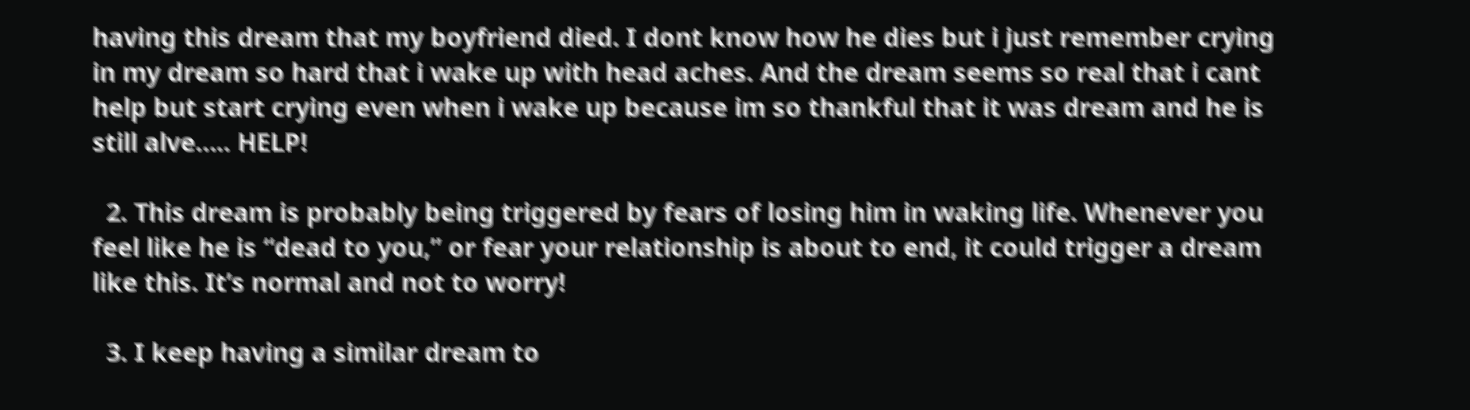having this dream that my boyfriend died. I dont know how he dies but i just remember crying in my dream so hard that i wake up with head aches. And the dream seems so real that i cant help but start crying even when i wake up because im so thankful that it was dream and he is still alve….. HELP!

  2. This dream is probably being triggered by fears of losing him in waking life. Whenever you feel like he is “dead to you,” or fear your relationship is about to end, it could trigger a dream like this. It’s normal and not to worry!

  3. I keep having a similar dream to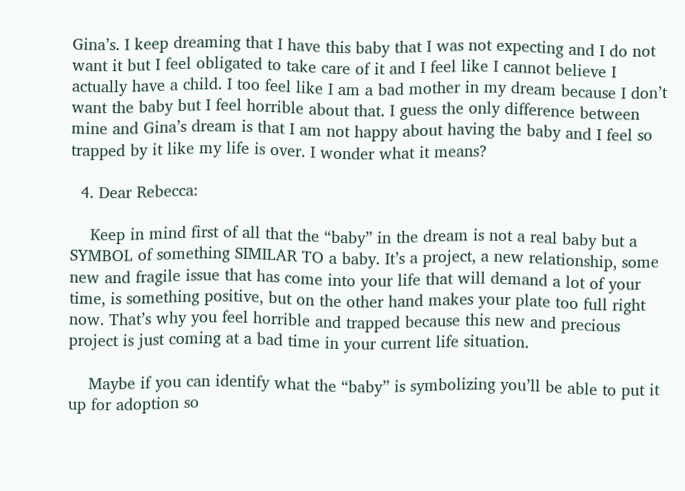Gina’s. I keep dreaming that I have this baby that I was not expecting and I do not want it but I feel obligated to take care of it and I feel like I cannot believe I actually have a child. I too feel like I am a bad mother in my dream because I don’t want the baby but I feel horrible about that. I guess the only difference between mine and Gina’s dream is that I am not happy about having the baby and I feel so trapped by it like my life is over. I wonder what it means?

  4. Dear Rebecca:

    Keep in mind first of all that the “baby” in the dream is not a real baby but a SYMBOL of something SIMILAR TO a baby. It’s a project, a new relationship, some new and fragile issue that has come into your life that will demand a lot of your time, is something positive, but on the other hand makes your plate too full right now. That’s why you feel horrible and trapped because this new and precious project is just coming at a bad time in your current life situation.

    Maybe if you can identify what the “baby” is symbolizing you’ll be able to put it up for adoption so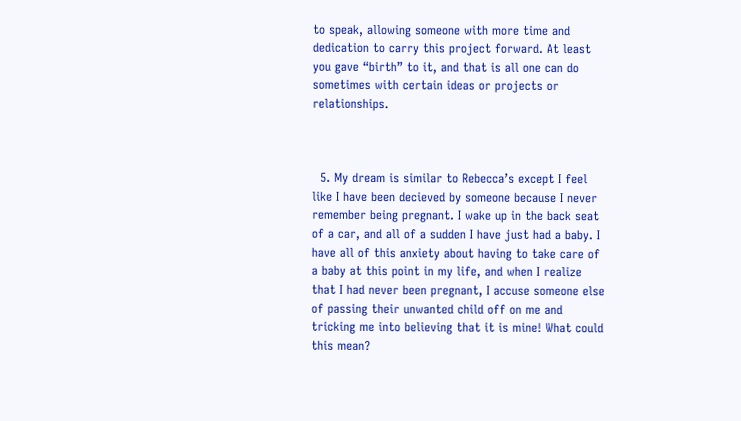to speak, allowing someone with more time and dedication to carry this project forward. At least you gave “birth” to it, and that is all one can do sometimes with certain ideas or projects or relationships.



  5. My dream is similar to Rebecca’s except I feel like I have been decieved by someone because I never remember being pregnant. I wake up in the back seat of a car, and all of a sudden I have just had a baby. I have all of this anxiety about having to take care of a baby at this point in my life, and when I realize that I had never been pregnant, I accuse someone else of passing their unwanted child off on me and tricking me into believing that it is mine! What could this mean?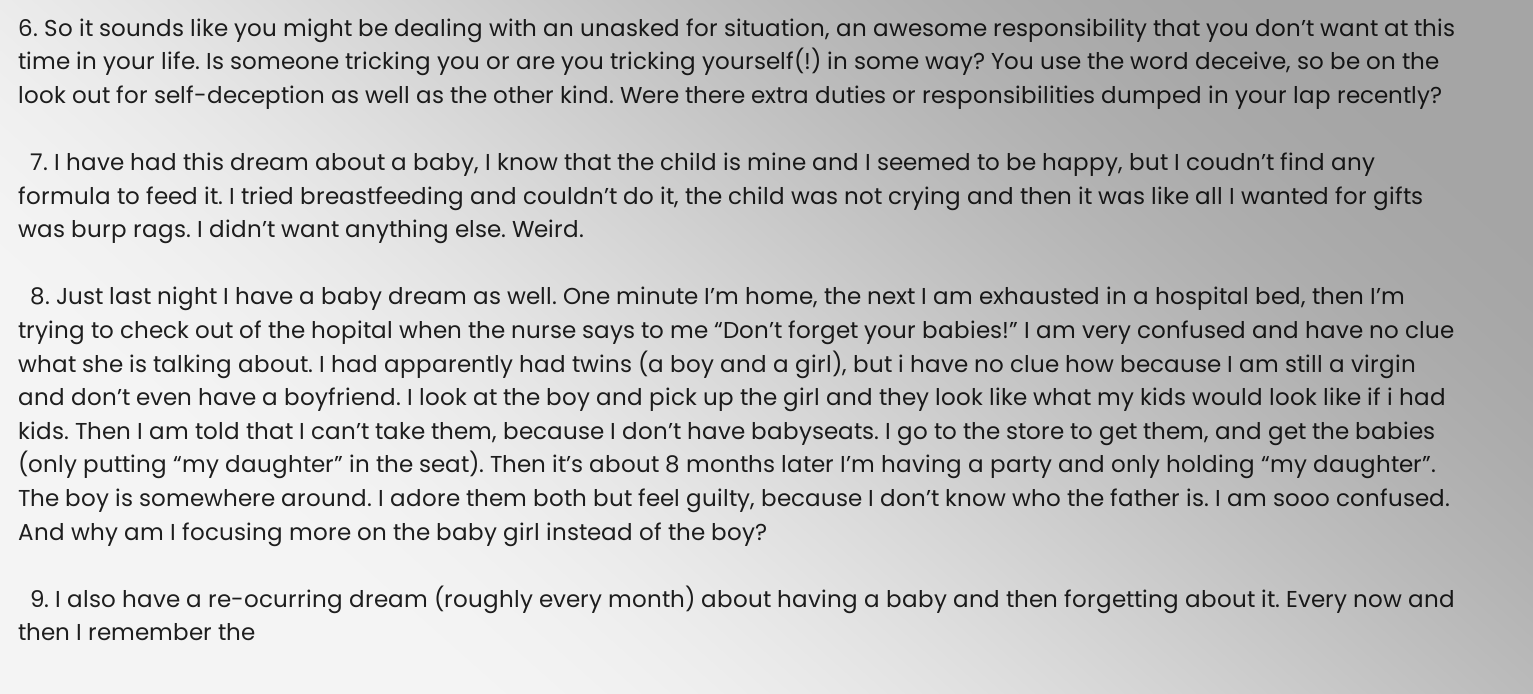6. So it sounds like you might be dealing with an unasked for situation, an awesome responsibility that you don’t want at this time in your life. Is someone tricking you or are you tricking yourself(!) in some way? You use the word deceive, so be on the look out for self-deception as well as the other kind. Were there extra duties or responsibilities dumped in your lap recently?

  7. I have had this dream about a baby, I know that the child is mine and I seemed to be happy, but I coudn’t find any formula to feed it. I tried breastfeeding and couldn’t do it, the child was not crying and then it was like all I wanted for gifts was burp rags. I didn’t want anything else. Weird.

  8. Just last night I have a baby dream as well. One minute I’m home, the next I am exhausted in a hospital bed, then I’m trying to check out of the hopital when the nurse says to me “Don’t forget your babies!” I am very confused and have no clue what she is talking about. I had apparently had twins (a boy and a girl), but i have no clue how because I am still a virgin and don’t even have a boyfriend. I look at the boy and pick up the girl and they look like what my kids would look like if i had kids. Then I am told that I can’t take them, because I don’t have babyseats. I go to the store to get them, and get the babies (only putting “my daughter” in the seat). Then it’s about 8 months later I’m having a party and only holding “my daughter”. The boy is somewhere around. I adore them both but feel guilty, because I don’t know who the father is. I am sooo confused. And why am I focusing more on the baby girl instead of the boy?

  9. I also have a re-ocurring dream (roughly every month) about having a baby and then forgetting about it. Every now and then I remember the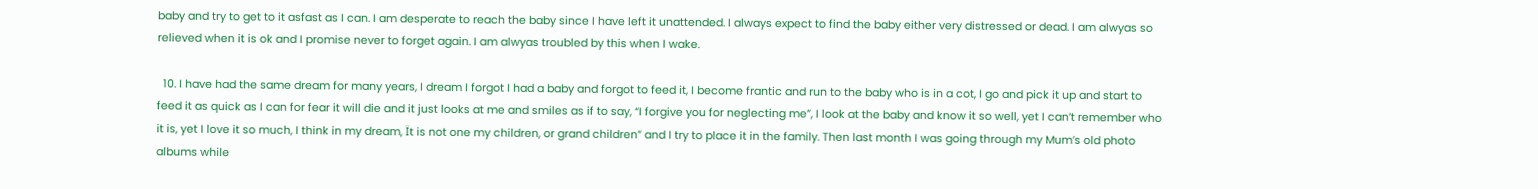baby and try to get to it asfast as I can. I am desperate to reach the baby since I have left it unattended. I always expect to find the baby either very distressed or dead. I am alwyas so relieved when it is ok and I promise never to forget again. I am alwyas troubled by this when I wake.

  10. I have had the same dream for many years, I dream I forgot I had a baby and forgot to feed it, I become frantic and run to the baby who is in a cot, I go and pick it up and start to feed it as quick as I can for fear it will die and it just looks at me and smiles as if to say, “I forgive you for neglecting me”, I look at the baby and know it so well, yet I can’t remember who it is, yet I love it so much, I think in my dream, Ït is not one my children, or grand children” and I try to place it in the family. Then last month I was going through my Mum’s old photo albums while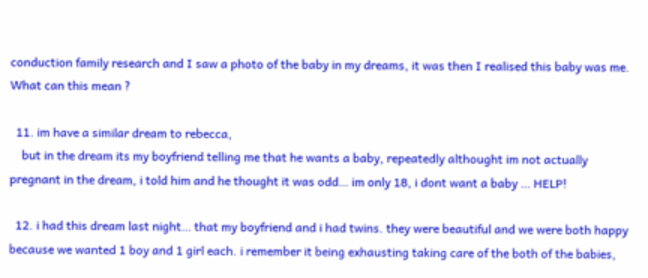conduction family research and I saw a photo of the baby in my dreams, it was then I realised this baby was me. What can this mean ?

  11. im have a similar dream to rebecca,
    but in the dream its my boyfriend telling me that he wants a baby, repeatedly althought im not actually pregnant in the dream, i told him and he thought it was odd… im only 18, i dont want a baby … HELP!

  12. i had this dream last night… that my boyfriend and i had twins. they were beautiful and we were both happy because we wanted 1 boy and 1 girl each. i remember it being exhausting taking care of the both of the babies,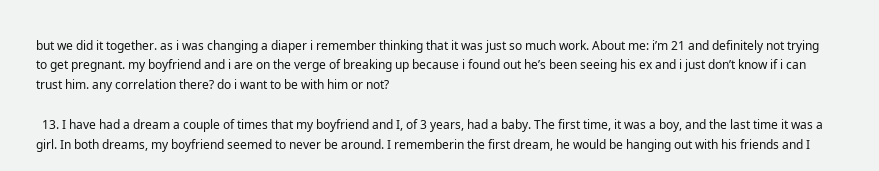but we did it together. as i was changing a diaper i remember thinking that it was just so much work. About me: i’m 21 and definitely not trying to get pregnant. my boyfriend and i are on the verge of breaking up because i found out he’s been seeing his ex and i just don’t know if i can trust him. any correlation there? do i want to be with him or not?

  13. I have had a dream a couple of times that my boyfriend and I, of 3 years, had a baby. The first time, it was a boy, and the last time it was a girl. In both dreams, my boyfriend seemed to never be around. I rememberin the first dream, he would be hanging out with his friends and I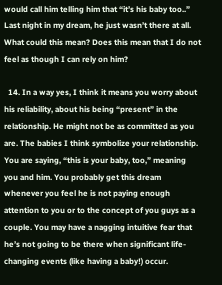would call him telling him that “it’s his baby too..” Last night in my dream, he just wasn’t there at all. What could this mean? Does this mean that I do not feel as though I can rely on him?

  14. In a way yes, I think it means you worry about his reliability, about his being “present” in the relationship. He might not be as committed as you are. The babies I think symbolize your relationship. You are saying, “this is your baby, too,” meaning you and him. You probably get this dream whenever you feel he is not paying enough attention to you or to the concept of you guys as a couple. You may have a nagging intuitive fear that he’s not going to be there when significant life-changing events (like having a baby!) occur.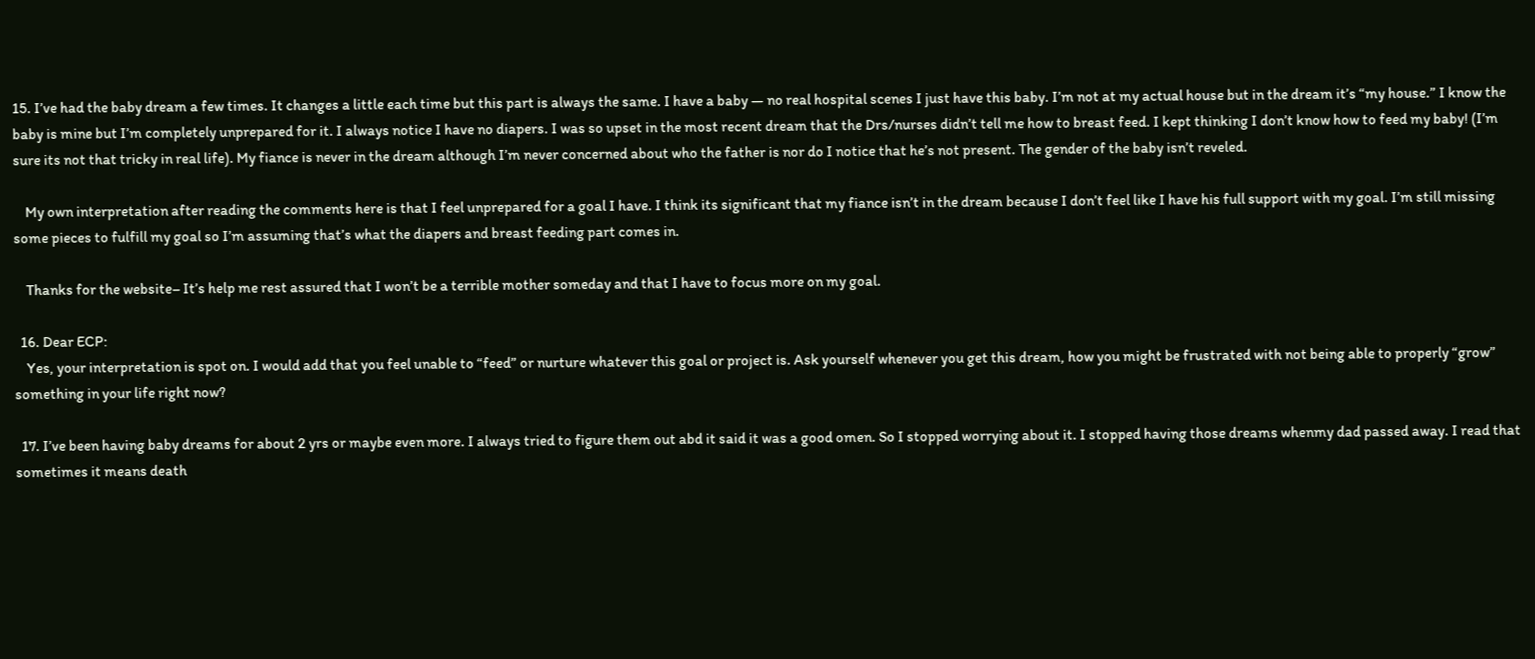15. I’ve had the baby dream a few times. It changes a little each time but this part is always the same. I have a baby — no real hospital scenes I just have this baby. I’m not at my actual house but in the dream it’s “my house.” I know the baby is mine but I’m completely unprepared for it. I always notice I have no diapers. I was so upset in the most recent dream that the Drs/nurses didn’t tell me how to breast feed. I kept thinking I don’t know how to feed my baby! (I’m sure its not that tricky in real life). My fiance is never in the dream although I’m never concerned about who the father is nor do I notice that he’s not present. The gender of the baby isn’t reveled.

    My own interpretation after reading the comments here is that I feel unprepared for a goal I have. I think its significant that my fiance isn’t in the dream because I don’t feel like I have his full support with my goal. I’m still missing some pieces to fulfill my goal so I’m assuming that’s what the diapers and breast feeding part comes in.

    Thanks for the website– It’s help me rest assured that I won’t be a terrible mother someday and that I have to focus more on my goal.

  16. Dear ECP:
    Yes, your interpretation is spot on. I would add that you feel unable to “feed” or nurture whatever this goal or project is. Ask yourself whenever you get this dream, how you might be frustrated with not being able to properly “grow” something in your life right now?

  17. I’ve been having baby dreams for about 2 yrs or maybe even more. I always tried to figure them out abd it said it was a good omen. So I stopped worrying about it. I stopped having those dreams whenmy dad passed away. I read that sometimes it means death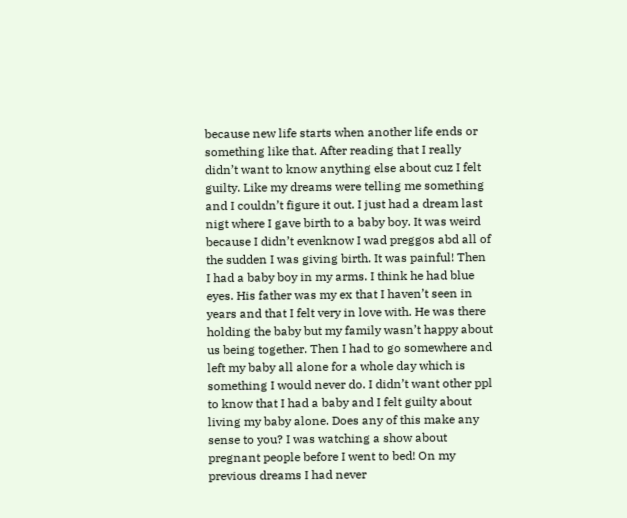because new life starts when another life ends or something like that. After reading that I really didn’t want to know anything else about cuz I felt guilty. Like my dreams were telling me something and I couldn’t figure it out. I just had a dream last nigt where I gave birth to a baby boy. It was weird because I didn’t evenknow I wad preggos abd all of the sudden I was giving birth. It was painful! Then I had a baby boy in my arms. I think he had blue eyes. His father was my ex that I haven’t seen in years and that I felt very in love with. He was there holding the baby but my family wasn’t happy about us being together. Then I had to go somewhere and left my baby all alone for a whole day which is something I would never do. I didn’t want other ppl to know that I had a baby and I felt guilty about living my baby alone. Does any of this make any sense to you? I was watching a show about pregnant people before I went to bed! On my previous dreams I had never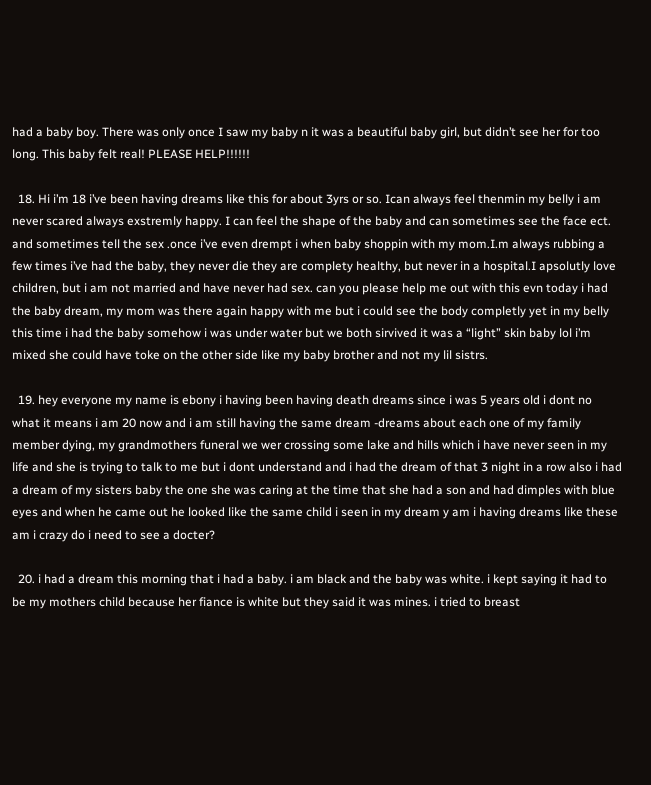had a baby boy. There was only once I saw my baby n it was a beautiful baby girl, but didn’t see her for too long. This baby felt real! PLEASE HELP!!!!!!

  18. Hi i’m 18 i’ve been having dreams like this for about 3yrs or so. Ican always feel thenmin my belly i am never scared always exstremly happy. I can feel the shape of the baby and can sometimes see the face ect. and sometimes tell the sex .once i’ve even drempt i when baby shoppin with my mom.I.m always rubbing a few times i’ve had the baby, they never die they are complety healthy, but never in a hospital.I apsolutly love children, but i am not married and have never had sex. can you please help me out with this evn today i had the baby dream, my mom was there again happy with me but i could see the body completly yet in my belly this time i had the baby somehow i was under water but we both sirvived it was a “light” skin baby lol i’m mixed she could have toke on the other side like my baby brother and not my lil sistrs.

  19. hey everyone my name is ebony i having been having death dreams since i was 5 years old i dont no what it means i am 20 now and i am still having the same dream -dreams about each one of my family member dying, my grandmothers funeral we wer crossing some lake and hills which i have never seen in my life and she is trying to talk to me but i dont understand and i had the dream of that 3 night in a row also i had a dream of my sisters baby the one she was caring at the time that she had a son and had dimples with blue eyes and when he came out he looked like the same child i seen in my dream y am i having dreams like these am i crazy do i need to see a docter?

  20. i had a dream this morning that i had a baby. i am black and the baby was white. i kept saying it had to be my mothers child because her fiance is white but they said it was mines. i tried to breast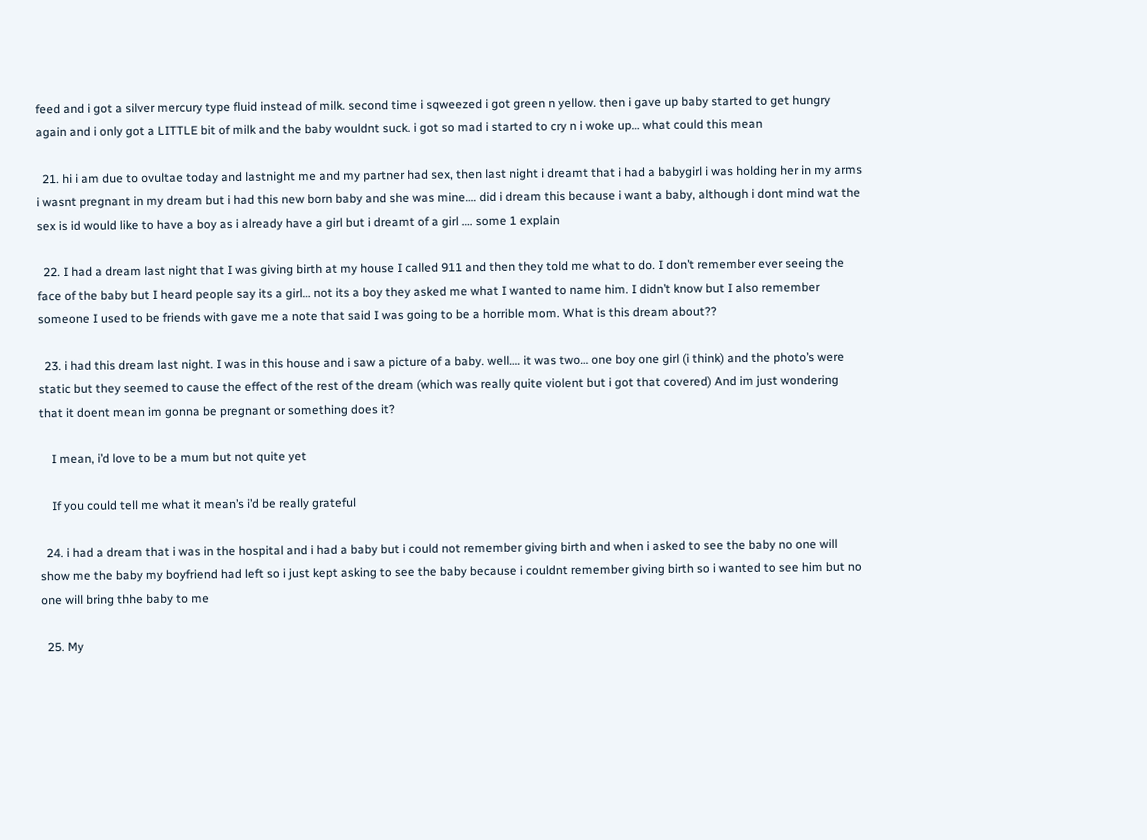feed and i got a silver mercury type fluid instead of milk. second time i sqweezed i got green n yellow. then i gave up baby started to get hungry again and i only got a LITTLE bit of milk and the baby wouldnt suck. i got so mad i started to cry n i woke up… what could this mean

  21. hi i am due to ovultae today and lastnight me and my partner had sex, then last night i dreamt that i had a babygirl i was holding her in my arms i wasnt pregnant in my dream but i had this new born baby and she was mine…. did i dream this because i want a baby, although i dont mind wat the sex is id would like to have a boy as i already have a girl but i dreamt of a girl …. some 1 explain

  22. I had a dream last night that I was giving birth at my house I called 911 and then they told me what to do. I don’t remember ever seeing the face of the baby but I heard people say its a girl… not its a boy they asked me what I wanted to name him. I didn’t know but I also remember someone I used to be friends with gave me a note that said I was going to be a horrible mom. What is this dream about??

  23. i had this dream last night. I was in this house and i saw a picture of a baby. well…. it was two… one boy one girl (i think) and the photo’s were static but they seemed to cause the effect of the rest of the dream (which was really quite violent but i got that covered) And im just wondering that it doent mean im gonna be pregnant or something does it?

    I mean, i’d love to be a mum but not quite yet

    If you could tell me what it mean’s i’d be really grateful

  24. i had a dream that i was in the hospital and i had a baby but i could not remember giving birth and when i asked to see the baby no one will show me the baby my boyfriend had left so i just kept asking to see the baby because i couldnt remember giving birth so i wanted to see him but no one will bring thhe baby to me

  25. My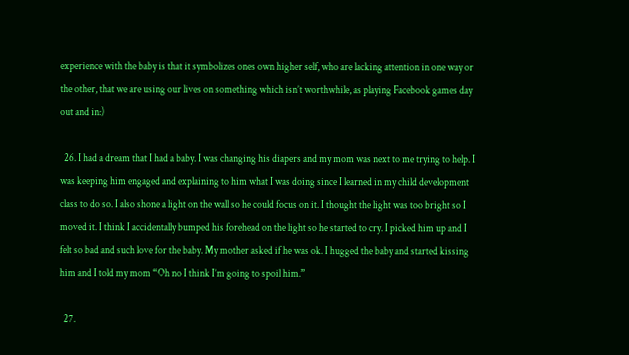experience with the baby is that it symbolizes ones own higher self, who are lacking attention in one way or the other, that we are using our lives on something which isn’t worthwhile, as playing Facebook games day out and in:)

  26. I had a dream that I had a baby. I was changing his diapers and my mom was next to me trying to help. I was keeping him engaged and explaining to him what I was doing since I learned in my child development class to do so. I also shone a light on the wall so he could focus on it. I thought the light was too bright so I moved it. I think I accidentally bumped his forehead on the light so he started to cry. I picked him up and I felt so bad and such love for the baby. My mother asked if he was ok. I hugged the baby and started kissing him and I told my mom “Oh no I think I’m going to spoil him.”

  27.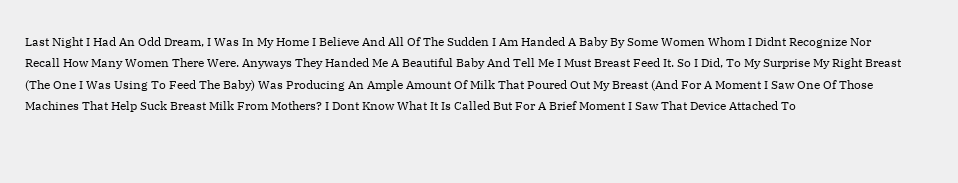Last Night I Had An Odd Dream, I Was In My Home I Believe And All Of The Sudden I Am Handed A Baby By Some Women Whom I Didnt Recognize Nor Recall How Many Women There Were. Anyways They Handed Me A Beautiful Baby And Tell Me I Must Breast Feed It. So I Did, To My Surprise My Right Breast (The One I Was Using To Feed The Baby) Was Producing An Ample Amount Of Milk That Poured Out My Breast (And For A Moment I Saw One Of Those Machines That Help Suck Breast Milk From Mothers? I Dont Know What It Is Called But For A Brief Moment I Saw That Device Attached To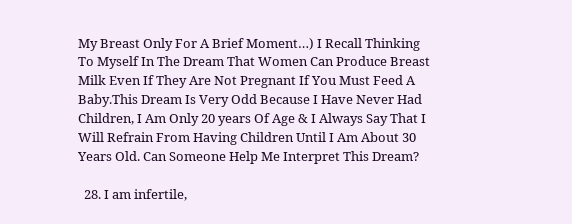My Breast Only For A Brief Moment…) I Recall Thinking To Myself In The Dream That Women Can Produce Breast Milk Even If They Are Not Pregnant If You Must Feed A Baby.This Dream Is Very Odd Because I Have Never Had Children, I Am Only 20 years Of Age & I Always Say That I Will Refrain From Having Children Until I Am About 30 Years Old. Can Someone Help Me Interpret This Dream?

  28. I am infertile,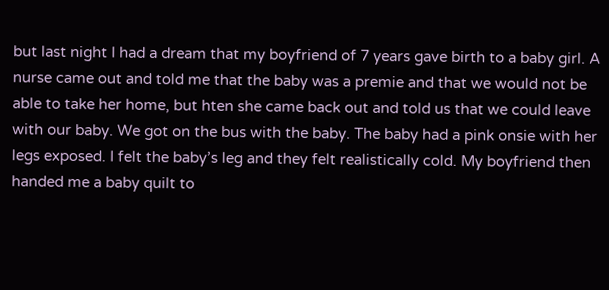but last night I had a dream that my boyfriend of 7 years gave birth to a baby girl. A nurse came out and told me that the baby was a premie and that we would not be able to take her home, but hten she came back out and told us that we could leave with our baby. We got on the bus with the baby. The baby had a pink onsie with her legs exposed. I felt the baby’s leg and they felt realistically cold. My boyfriend then handed me a baby quilt to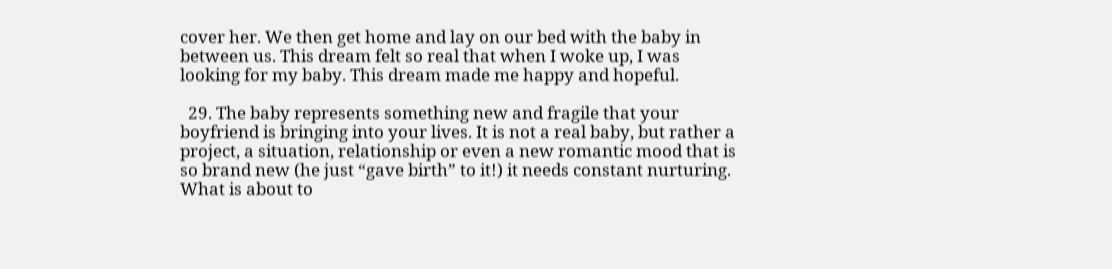cover her. We then get home and lay on our bed with the baby in between us. This dream felt so real that when I woke up, I was looking for my baby. This dream made me happy and hopeful.

  29. The baby represents something new and fragile that your boyfriend is bringing into your lives. It is not a real baby, but rather a project, a situation, relationship or even a new romantic mood that is so brand new (he just “gave birth” to it!) it needs constant nurturing. What is about to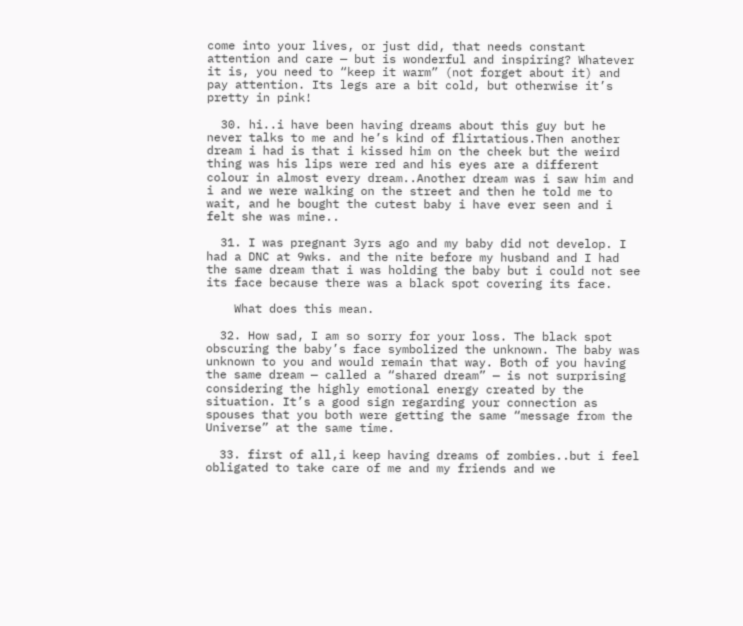come into your lives, or just did, that needs constant attention and care — but is wonderful and inspiring? Whatever it is, you need to “keep it warm” (not forget about it) and pay attention. Its legs are a bit cold, but otherwise it’s pretty in pink!

  30. hi..i have been having dreams about this guy but he never talks to me and he’s kind of flirtatious.Then another dream i had is that i kissed him on the cheek but the weird thing was his lips were red and his eyes are a different colour in almost every dream..Another dream was i saw him and i and we were walking on the street and then he told me to wait, and he bought the cutest baby i have ever seen and i felt she was mine..

  31. I was pregnant 3yrs ago and my baby did not develop. I had a DNC at 9wks. and the nite before my husband and I had the same dream that i was holding the baby but i could not see its face because there was a black spot covering its face.

    What does this mean.

  32. How sad, I am so sorry for your loss. The black spot obscuring the baby’s face symbolized the unknown. The baby was unknown to you and would remain that way. Both of you having the same dream — called a “shared dream” — is not surprising considering the highly emotional energy created by the situation. It’s a good sign regarding your connection as spouses that you both were getting the same “message from the Universe” at the same time.

  33. first of all,i keep having dreams of zombies..but i feel obligated to take care of me and my friends and we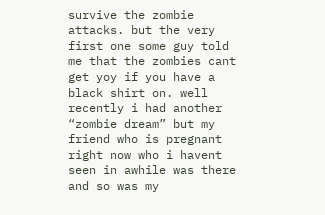survive the zombie attacks. but the very first one some guy told me that the zombies cant get yoy if you have a black shirt on. well recently i had another “zombie dream” but my friend who is pregnant right now who i havent seen in awhile was there and so was my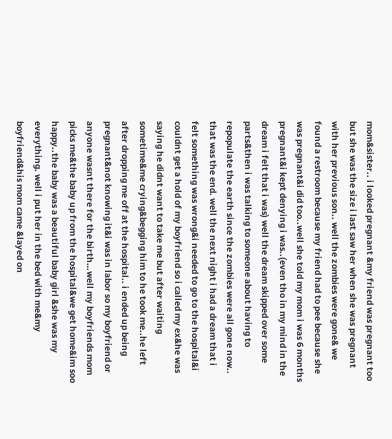mom&sister.. i looked pregnant &my friend was pregnant too but she was the size i last saw her when she was pregnant with her previous son.. well the zombies were gone& we found a restroom because my friend had to pee because she was pregnant&i did too..well she told my mom i was 6 months pregnant&i kept denying i was..(even tho in my mind in the dream i felt that i was) well the dream skipped over some parts&then i was talking to someone about having to repopulate the earth since the zombies were all gone now.. that was the end. well the next night i had a dream that i felt something was wrong&i needed to go to the hospital&i couldnt get a hold of my boyfriend so i called my ex&he was saying he didnt want to take me but after waiting sometime&me crying&begging him to he took me..he left after dropping me off at the hospital.. i ended up being pregnant&not knowing it&i was in labor so my boyfriend or anyone wasnt there for the birth…well my boyfriends mom picks me&the baby up from the hospital&we get home&im soo happy..the baby was a beautiful baby girl &she was my everything. well i put her in the bed with me&my boyfriend&his mom came &layed on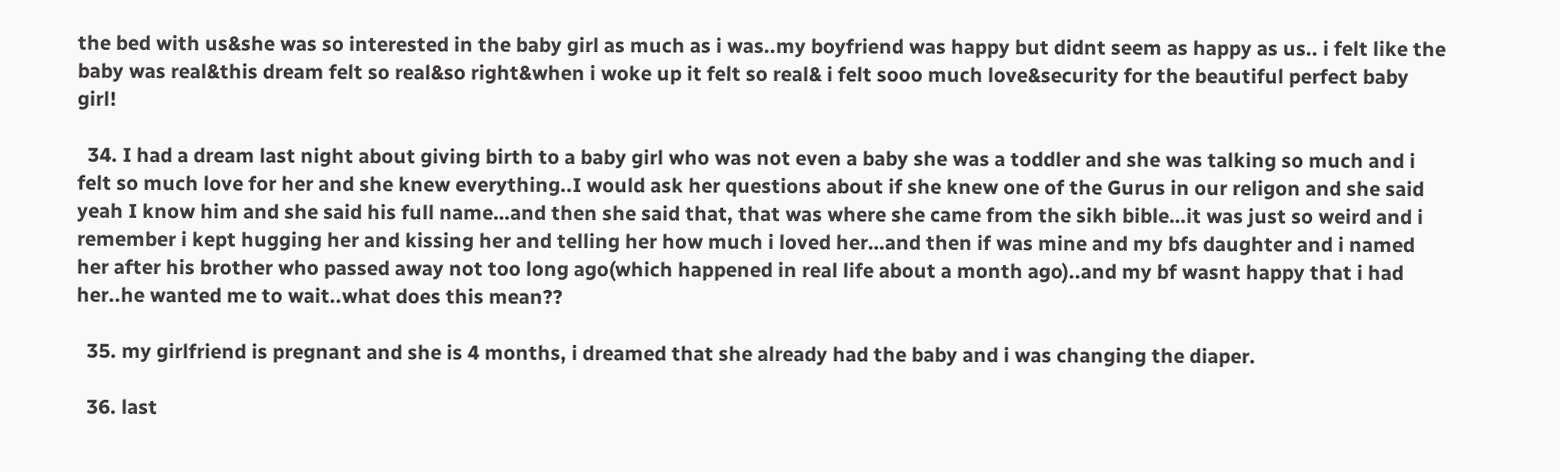the bed with us&she was so interested in the baby girl as much as i was..my boyfriend was happy but didnt seem as happy as us.. i felt like the baby was real&this dream felt so real&so right&when i woke up it felt so real& i felt sooo much love&security for the beautiful perfect baby girl!

  34. I had a dream last night about giving birth to a baby girl who was not even a baby she was a toddler and she was talking so much and i felt so much love for her and she knew everything..I would ask her questions about if she knew one of the Gurus in our religon and she said yeah I know him and she said his full name…and then she said that, that was where she came from the sikh bible…it was just so weird and i remember i kept hugging her and kissing her and telling her how much i loved her…and then if was mine and my bfs daughter and i named her after his brother who passed away not too long ago(which happened in real life about a month ago)..and my bf wasnt happy that i had her..he wanted me to wait..what does this mean??

  35. my girlfriend is pregnant and she is 4 months, i dreamed that she already had the baby and i was changing the diaper.

  36. last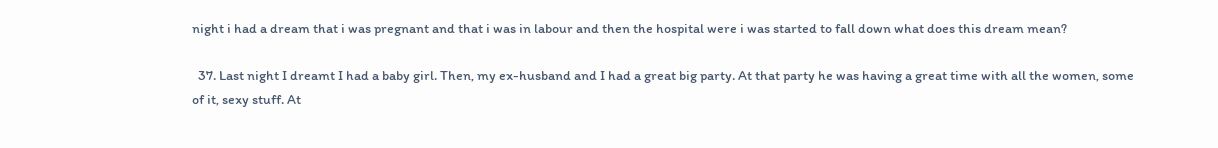night i had a dream that i was pregnant and that i was in labour and then the hospital were i was started to fall down what does this dream mean?

  37. Last night I dreamt I had a baby girl. Then, my ex-husband and I had a great big party. At that party he was having a great time with all the women, some of it, sexy stuff. At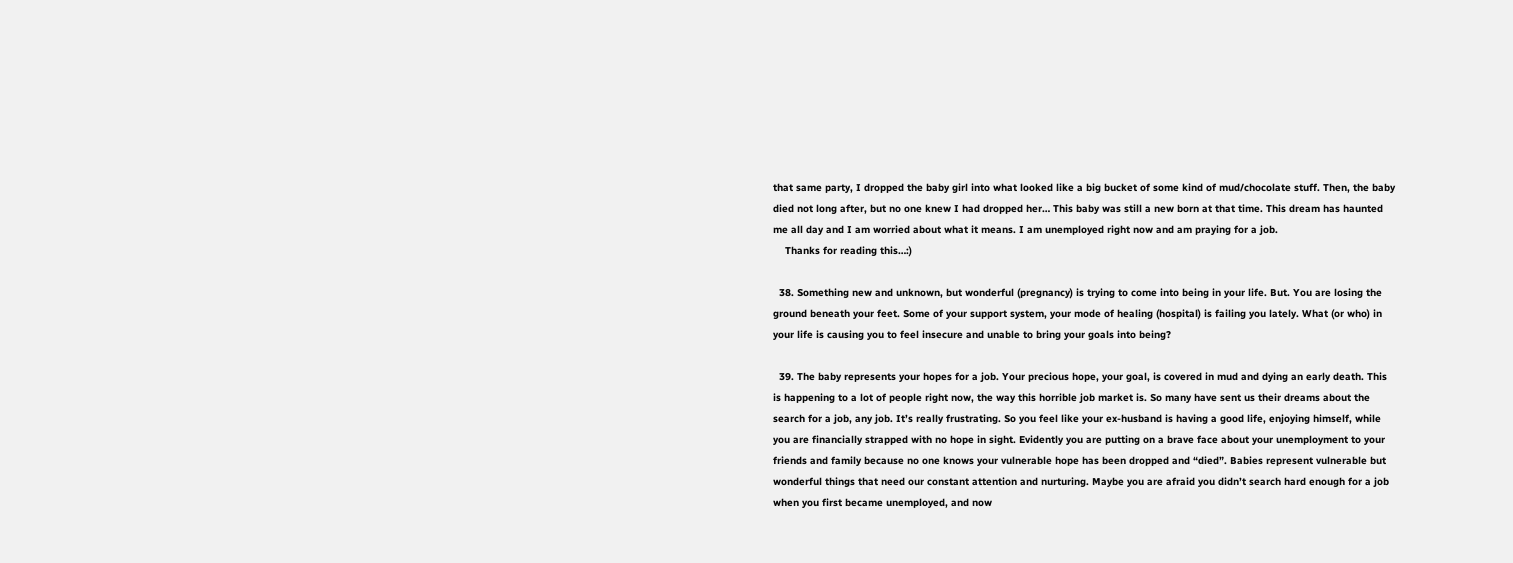that same party, I dropped the baby girl into what looked like a big bucket of some kind of mud/chocolate stuff. Then, the baby died not long after, but no one knew I had dropped her… This baby was still a new born at that time. This dream has haunted me all day and I am worried about what it means. I am unemployed right now and am praying for a job.
    Thanks for reading this…:)

  38. Something new and unknown, but wonderful (pregnancy) is trying to come into being in your life. But. You are losing the ground beneath your feet. Some of your support system, your mode of healing (hospital) is failing you lately. What (or who) in your life is causing you to feel insecure and unable to bring your goals into being?

  39. The baby represents your hopes for a job. Your precious hope, your goal, is covered in mud and dying an early death. This is happening to a lot of people right now, the way this horrible job market is. So many have sent us their dreams about the search for a job, any job. It’s really frustrating. So you feel like your ex-husband is having a good life, enjoying himself, while you are financially strapped with no hope in sight. Evidently you are putting on a brave face about your unemployment to your friends and family because no one knows your vulnerable hope has been dropped and “died”. Babies represent vulnerable but wonderful things that need our constant attention and nurturing. Maybe you are afraid you didn’t search hard enough for a job when you first became unemployed, and now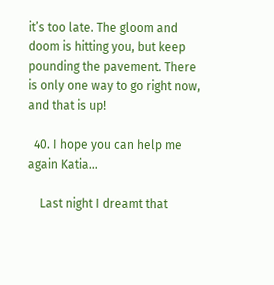it’s too late. The gloom and doom is hitting you, but keep pounding the pavement. There is only one way to go right now, and that is up!

  40. I hope you can help me again Katia…

    Last night I dreamt that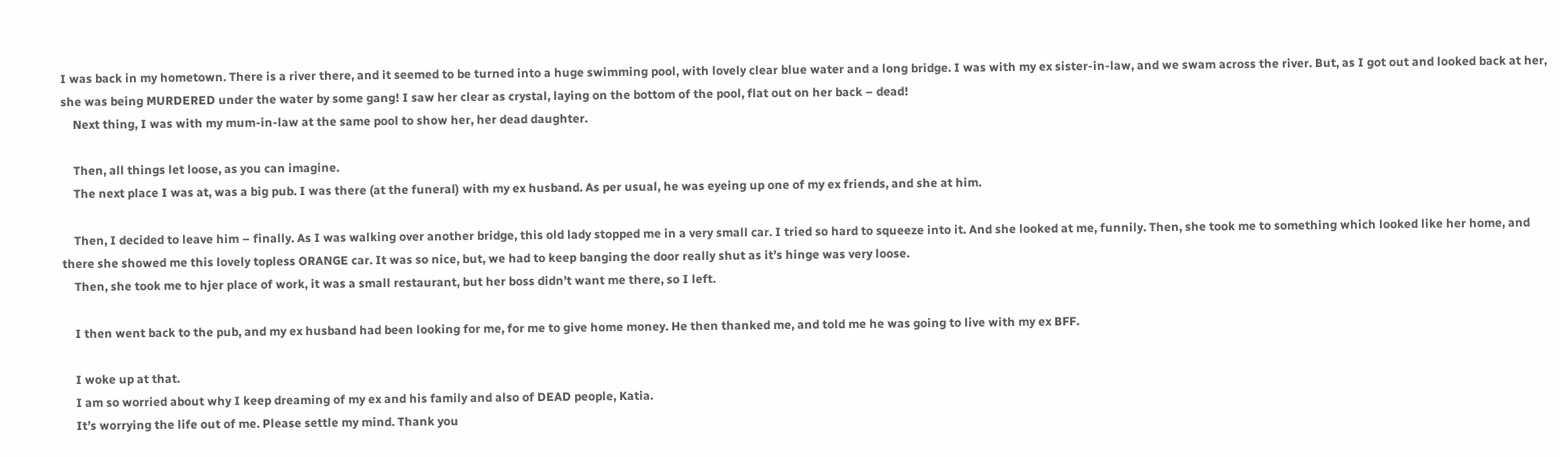I was back in my hometown. There is a river there, and it seemed to be turned into a huge swimming pool, with lovely clear blue water and a long bridge. I was with my ex sister-in-law, and we swam across the river. But, as I got out and looked back at her, she was being MURDERED under the water by some gang! I saw her clear as crystal, laying on the bottom of the pool, flat out on her back – dead!
    Next thing, I was with my mum-in-law at the same pool to show her, her dead daughter.

    Then, all things let loose, as you can imagine.
    The next place I was at, was a big pub. I was there (at the funeral) with my ex husband. As per usual, he was eyeing up one of my ex friends, and she at him.

    Then, I decided to leave him – finally. As I was walking over another bridge, this old lady stopped me in a very small car. I tried so hard to squeeze into it. And she looked at me, funnily. Then, she took me to something which looked like her home, and there she showed me this lovely topless ORANGE car. It was so nice, but, we had to keep banging the door really shut as it’s hinge was very loose.
    Then, she took me to hjer place of work, it was a small restaurant, but her boss didn’t want me there, so I left.

    I then went back to the pub, and my ex husband had been looking for me, for me to give home money. He then thanked me, and told me he was going to live with my ex BFF.

    I woke up at that.
    I am so worried about why I keep dreaming of my ex and his family and also of DEAD people, Katia.
    It’s worrying the life out of me. Please settle my mind. Thank you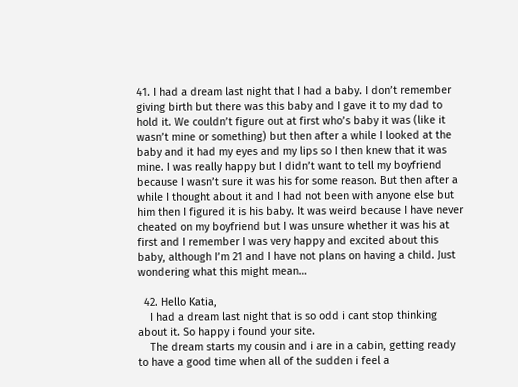41. I had a dream last night that I had a baby. I don’t remember giving birth but there was this baby and I gave it to my dad to hold it. We couldn’t figure out at first who’s baby it was (like it wasn’t mine or something) but then after a while I looked at the baby and it had my eyes and my lips so I then knew that it was mine. I was really happy but I didn’t want to tell my boyfriend because I wasn’t sure it was his for some reason. But then after a while I thought about it and I had not been with anyone else but him then I figured it is his baby. It was weird because I have never cheated on my boyfriend but I was unsure whether it was his at first and I remember I was very happy and excited about this baby, although I’m 21 and I have not plans on having a child. Just wondering what this might mean…

  42. Hello Katia,
    I had a dream last night that is so odd i cant stop thinking about it. So happy i found your site.
    The dream starts my cousin and i are in a cabin, getting ready to have a good time when all of the sudden i feel a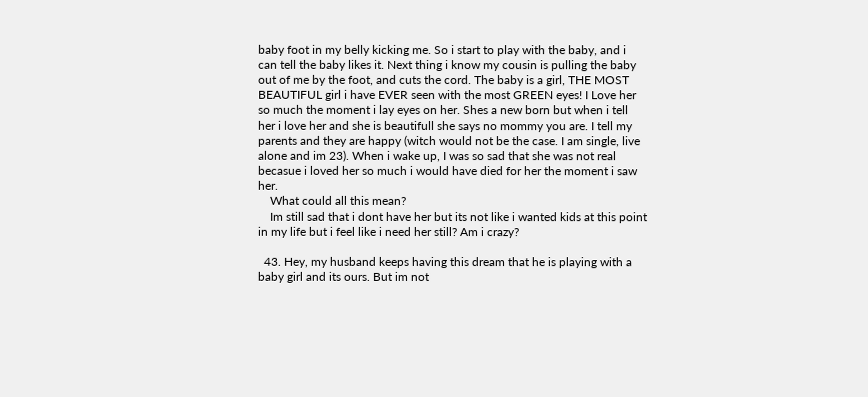baby foot in my belly kicking me. So i start to play with the baby, and i can tell the baby likes it. Next thing i know my cousin is pulling the baby out of me by the foot, and cuts the cord. The baby is a girl, THE MOST BEAUTIFUL girl i have EVER seen with the most GREEN eyes! I Love her so much the moment i lay eyes on her. Shes a new born but when i tell her i love her and she is beautifull she says no mommy you are. I tell my parents and they are happy (witch would not be the case. I am single, live alone and im 23). When i wake up, I was so sad that she was not real becasue i loved her so much i would have died for her the moment i saw her.
    What could all this mean?
    Im still sad that i dont have her but its not like i wanted kids at this point in my life but i feel like i need her still? Am i crazy?

  43. Hey, my husband keeps having this dream that he is playing with a baby girl and its ours. But im not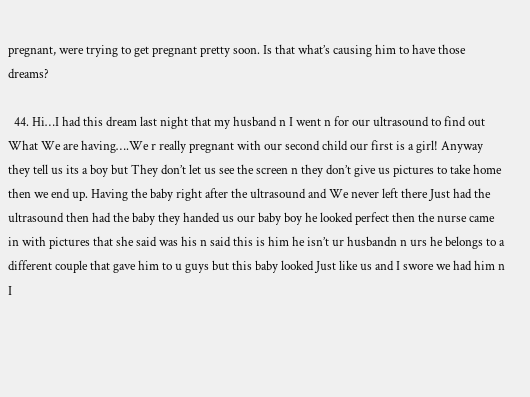pregnant, were trying to get pregnant pretty soon. Is that what’s causing him to have those dreams?

  44. Hi…I had this dream last night that my husband n I went n for our ultrasound to find out What We are having….We r really pregnant with our second child our first is a girl! Anyway they tell us its a boy but They don’t let us see the screen n they don’t give us pictures to take home then we end up. Having the baby right after the ultrasound and We never left there Just had the ultrasound then had the baby they handed us our baby boy he looked perfect then the nurse came in with pictures that she said was his n said this is him he isn’t ur husbandn n urs he belongs to a different couple that gave him to u guys but this baby looked Just like us and I swore we had him n I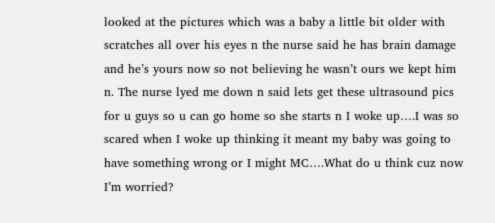looked at the pictures which was a baby a little bit older with scratches all over his eyes n the nurse said he has brain damage and he’s yours now so not believing he wasn’t ours we kept him n. The nurse lyed me down n said lets get these ultrasound pics for u guys so u can go home so she starts n I woke up….I was so scared when I woke up thinking it meant my baby was going to have something wrong or I might MC….What do u think cuz now I’m worried?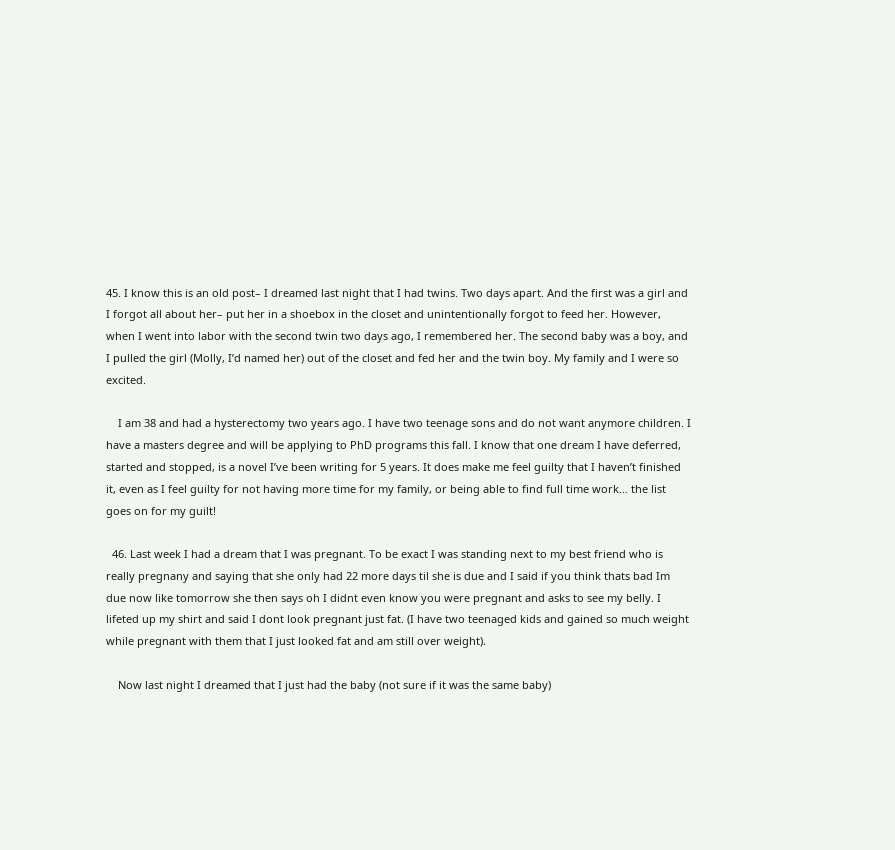45. I know this is an old post– I dreamed last night that I had twins. Two days apart. And the first was a girl and I forgot all about her– put her in a shoebox in the closet and unintentionally forgot to feed her. However, when I went into labor with the second twin two days ago, I remembered her. The second baby was a boy, and I pulled the girl (Molly, I’d named her) out of the closet and fed her and the twin boy. My family and I were so excited.

    I am 38 and had a hysterectomy two years ago. I have two teenage sons and do not want anymore children. I have a masters degree and will be applying to PhD programs this fall. I know that one dream I have deferred, started and stopped, is a novel I’ve been writing for 5 years. It does make me feel guilty that I haven’t finished it, even as I feel guilty for not having more time for my family, or being able to find full time work… the list goes on for my guilt!

  46. Last week I had a dream that I was pregnant. To be exact I was standing next to my best friend who is really pregnany and saying that she only had 22 more days til she is due and I said if you think thats bad Im due now like tomorrow she then says oh I didnt even know you were pregnant and asks to see my belly. I lifeted up my shirt and said I dont look pregnant just fat. (I have two teenaged kids and gained so much weight while pregnant with them that I just looked fat and am still over weight).

    Now last night I dreamed that I just had the baby (not sure if it was the same baby)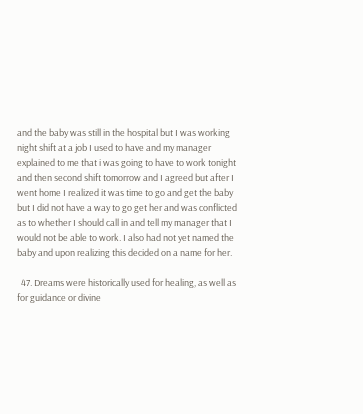and the baby was still in the hospital but I was working night shift at a job I used to have and my manager explained to me that i was going to have to work tonight and then second shift tomorrow and I agreed but after I went home I realized it was time to go and get the baby but I did not have a way to go get her and was conflicted as to whether I should call in and tell my manager that I would not be able to work. I also had not yet named the baby and upon realizing this decided on a name for her.

  47. Dreams were historically used for healing, as well as for guidance or divine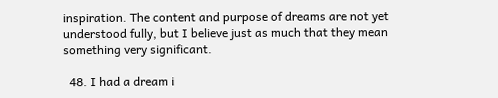inspiration. The content and purpose of dreams are not yet understood fully, but I believe just as much that they mean something very significant.

  48. I had a dream i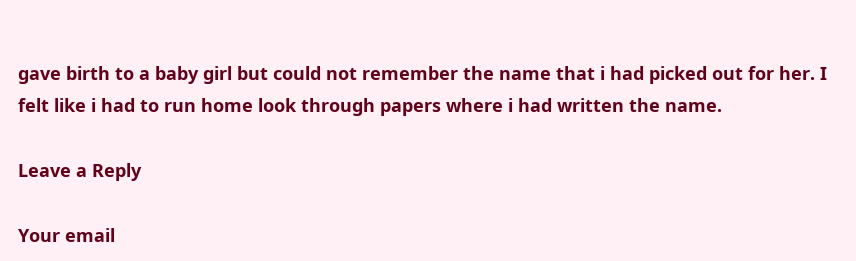gave birth to a baby girl but could not remember the name that i had picked out for her. I felt like i had to run home look through papers where i had written the name.

Leave a Reply

Your email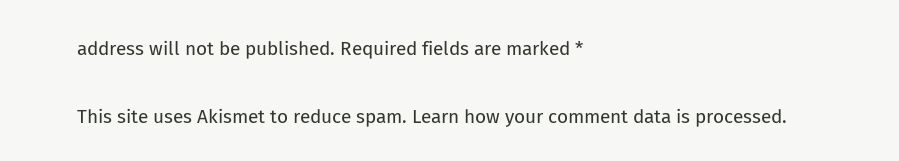address will not be published. Required fields are marked *

This site uses Akismet to reduce spam. Learn how your comment data is processed.